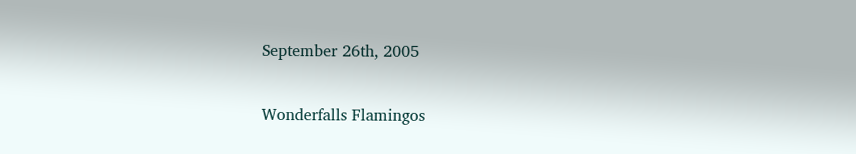September 26th, 2005

Wonderfalls Flamingos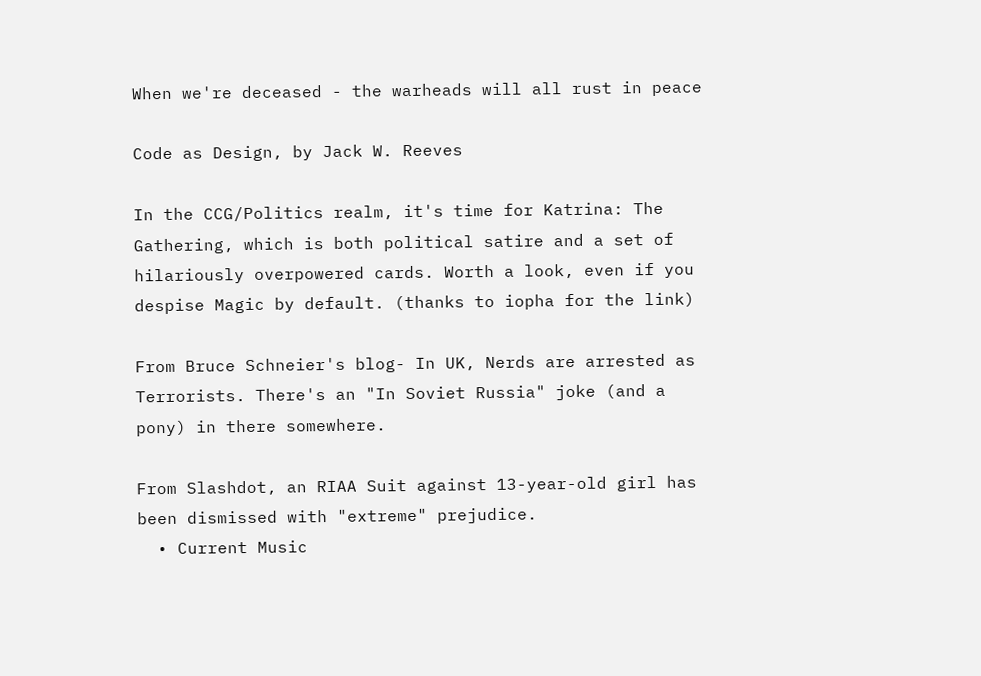When we're deceased - the warheads will all rust in peace

Code as Design, by Jack W. Reeves

In the CCG/Politics realm, it's time for Katrina: The Gathering, which is both political satire and a set of hilariously overpowered cards. Worth a look, even if you despise Magic by default. (thanks to iopha for the link)

From Bruce Schneier's blog- In UK, Nerds are arrested as Terrorists. There's an "In Soviet Russia" joke (and a pony) in there somewhere.

From Slashdot, an RIAA Suit against 13-year-old girl has been dismissed with "extreme" prejudice.
  • Current Music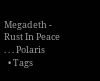Megadeth - Rust In Peace . . . Polaris
  • Tags